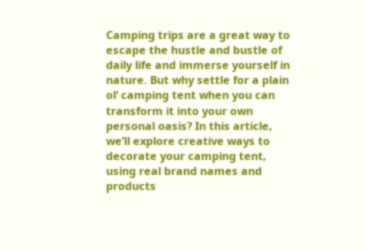Camping trips are a great way to escape the hustle and bustle of daily life and immerse yourself in nature. But why settle for a plain ol’ camping tent when you can transform it into your own personal oasis? In this article, we’ll explore creative ways to decorate your camping tent, using real brand names and products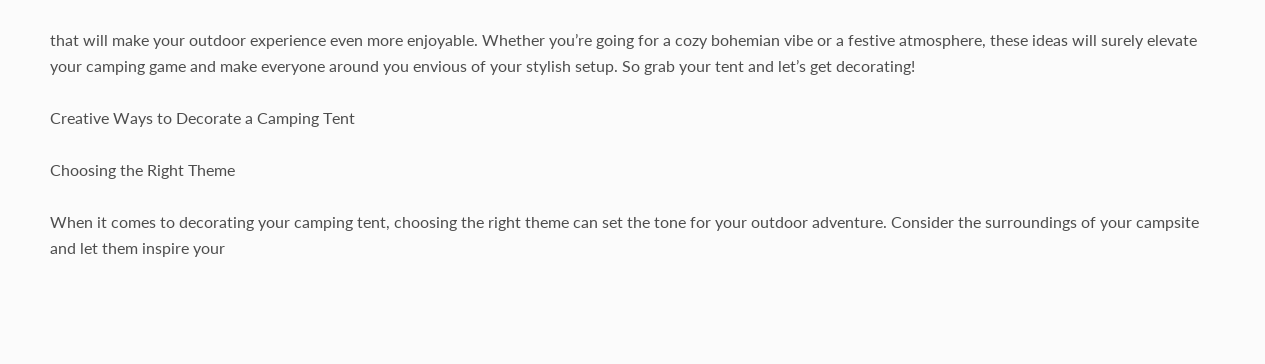that will make your outdoor experience even more enjoyable. Whether you’re going for a cozy bohemian vibe or a festive atmosphere, these ideas will surely elevate your camping game and make everyone around you envious of your stylish setup. So grab your tent and let’s get decorating!

Creative Ways to Decorate a Camping Tent

Choosing the Right Theme

When it comes to decorating your camping tent, choosing the right theme can set the tone for your outdoor adventure. Consider the surroundings of your campsite and let them inspire your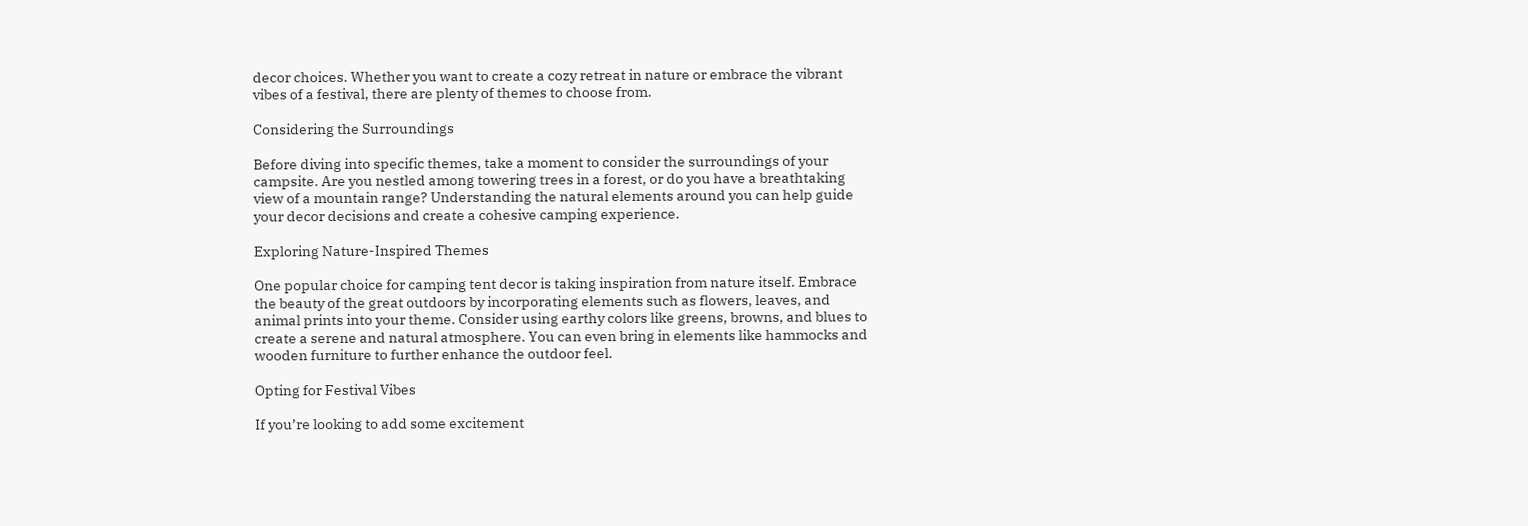decor choices. Whether you want to create a cozy retreat in nature or embrace the vibrant vibes of a festival, there are plenty of themes to choose from.

Considering the Surroundings

Before diving into specific themes, take a moment to consider the surroundings of your campsite. Are you nestled among towering trees in a forest, or do you have a breathtaking view of a mountain range? Understanding the natural elements around you can help guide your decor decisions and create a cohesive camping experience.

Exploring Nature-Inspired Themes

One popular choice for camping tent decor is taking inspiration from nature itself. Embrace the beauty of the great outdoors by incorporating elements such as flowers, leaves, and animal prints into your theme. Consider using earthy colors like greens, browns, and blues to create a serene and natural atmosphere. You can even bring in elements like hammocks and wooden furniture to further enhance the outdoor feel.

Opting for Festival Vibes

If you’re looking to add some excitement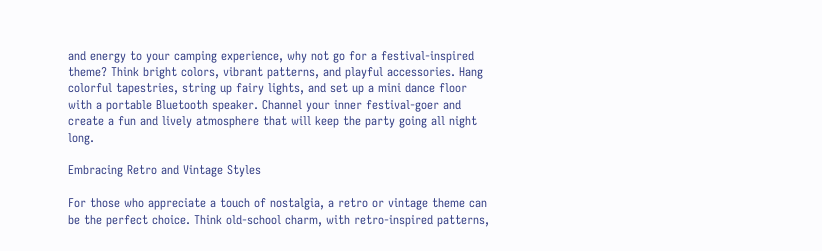and energy to your camping experience, why not go for a festival-inspired theme? Think bright colors, vibrant patterns, and playful accessories. Hang colorful tapestries, string up fairy lights, and set up a mini dance floor with a portable Bluetooth speaker. Channel your inner festival-goer and create a fun and lively atmosphere that will keep the party going all night long.

Embracing Retro and Vintage Styles

For those who appreciate a touch of nostalgia, a retro or vintage theme can be the perfect choice. Think old-school charm, with retro-inspired patterns,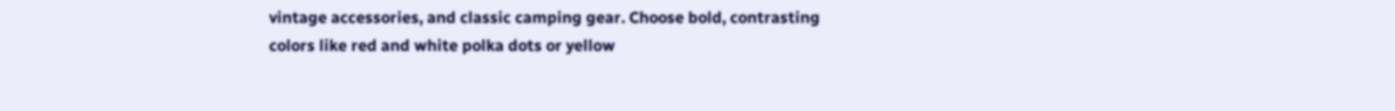vintage accessories, and classic camping gear. Choose bold, contrasting colors like red and white polka dots or yellow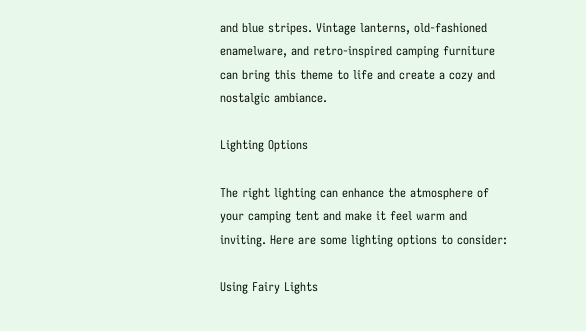and blue stripes. Vintage lanterns, old-fashioned enamelware, and retro-inspired camping furniture can bring this theme to life and create a cozy and nostalgic ambiance.

Lighting Options

The right lighting can enhance the atmosphere of your camping tent and make it feel warm and inviting. Here are some lighting options to consider:

Using Fairy Lights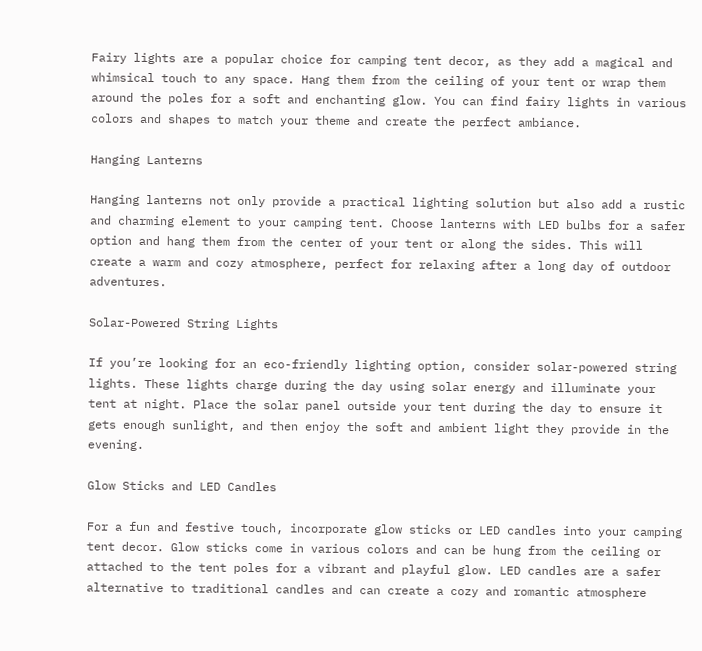Fairy lights are a popular choice for camping tent decor, as they add a magical and whimsical touch to any space. Hang them from the ceiling of your tent or wrap them around the poles for a soft and enchanting glow. You can find fairy lights in various colors and shapes to match your theme and create the perfect ambiance.

Hanging Lanterns

Hanging lanterns not only provide a practical lighting solution but also add a rustic and charming element to your camping tent. Choose lanterns with LED bulbs for a safer option and hang them from the center of your tent or along the sides. This will create a warm and cozy atmosphere, perfect for relaxing after a long day of outdoor adventures.

Solar-Powered String Lights

If you’re looking for an eco-friendly lighting option, consider solar-powered string lights. These lights charge during the day using solar energy and illuminate your tent at night. Place the solar panel outside your tent during the day to ensure it gets enough sunlight, and then enjoy the soft and ambient light they provide in the evening.

Glow Sticks and LED Candles

For a fun and festive touch, incorporate glow sticks or LED candles into your camping tent decor. Glow sticks come in various colors and can be hung from the ceiling or attached to the tent poles for a vibrant and playful glow. LED candles are a safer alternative to traditional candles and can create a cozy and romantic atmosphere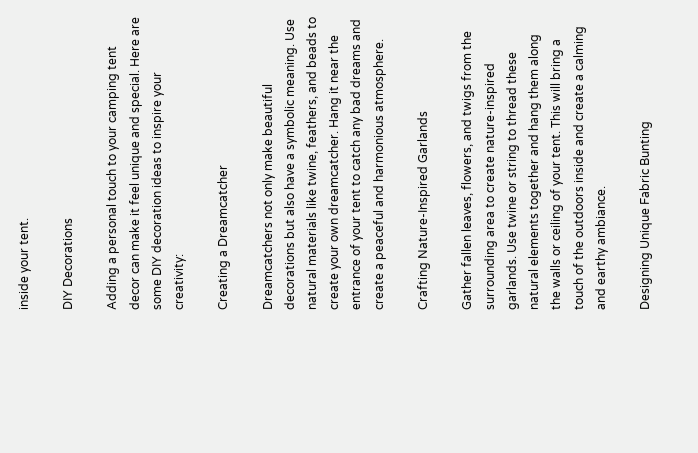inside your tent.

DIY Decorations

Adding a personal touch to your camping tent decor can make it feel unique and special. Here are some DIY decoration ideas to inspire your creativity:

Creating a Dreamcatcher

Dreamcatchers not only make beautiful decorations but also have a symbolic meaning. Use natural materials like twine, feathers, and beads to create your own dreamcatcher. Hang it near the entrance of your tent to catch any bad dreams and create a peaceful and harmonious atmosphere.

Crafting Nature-Inspired Garlands

Gather fallen leaves, flowers, and twigs from the surrounding area to create nature-inspired garlands. Use twine or string to thread these natural elements together and hang them along the walls or ceiling of your tent. This will bring a touch of the outdoors inside and create a calming and earthy ambiance.

Designing Unique Fabric Bunting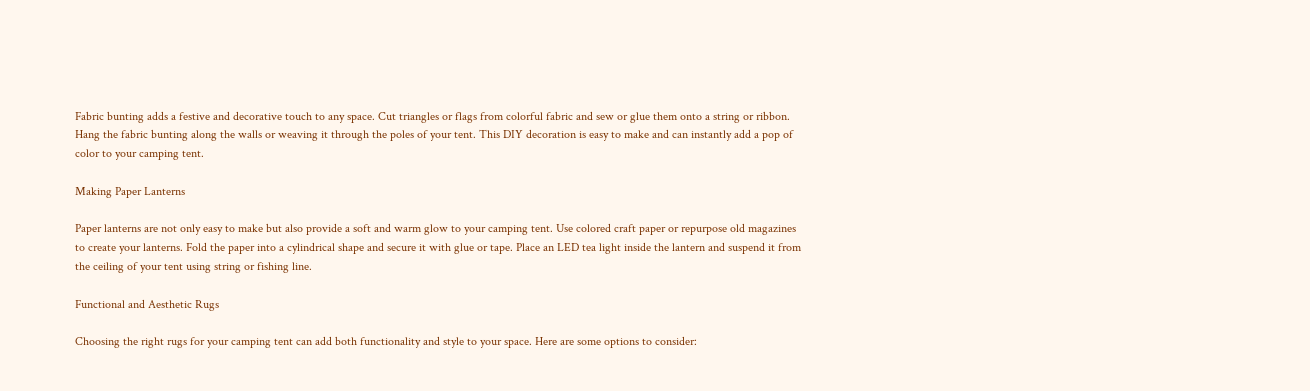Fabric bunting adds a festive and decorative touch to any space. Cut triangles or flags from colorful fabric and sew or glue them onto a string or ribbon. Hang the fabric bunting along the walls or weaving it through the poles of your tent. This DIY decoration is easy to make and can instantly add a pop of color to your camping tent.

Making Paper Lanterns

Paper lanterns are not only easy to make but also provide a soft and warm glow to your camping tent. Use colored craft paper or repurpose old magazines to create your lanterns. Fold the paper into a cylindrical shape and secure it with glue or tape. Place an LED tea light inside the lantern and suspend it from the ceiling of your tent using string or fishing line.

Functional and Aesthetic Rugs

Choosing the right rugs for your camping tent can add both functionality and style to your space. Here are some options to consider: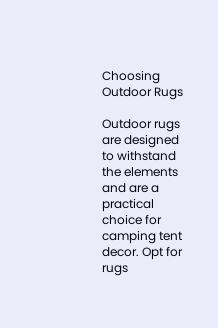Choosing Outdoor Rugs

Outdoor rugs are designed to withstand the elements and are a practical choice for camping tent decor. Opt for rugs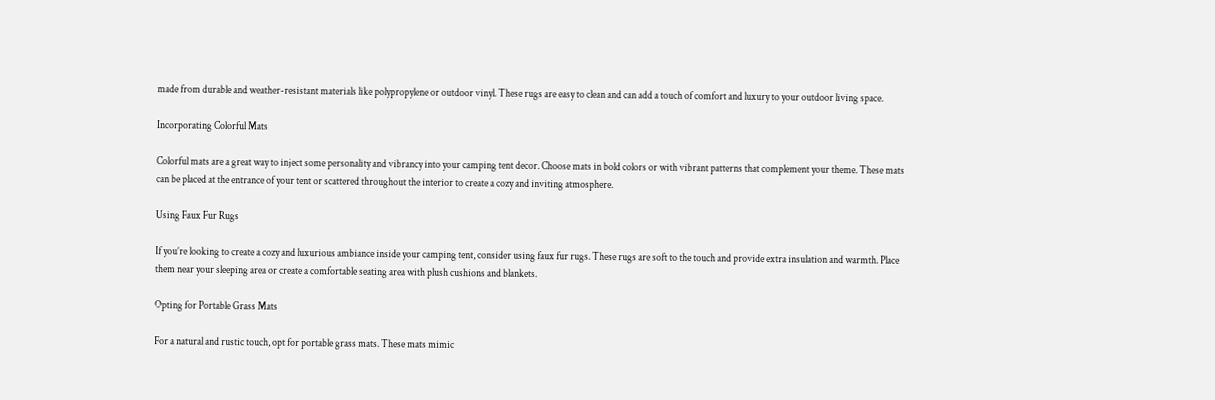made from durable and weather-resistant materials like polypropylene or outdoor vinyl. These rugs are easy to clean and can add a touch of comfort and luxury to your outdoor living space.

Incorporating Colorful Mats

Colorful mats are a great way to inject some personality and vibrancy into your camping tent decor. Choose mats in bold colors or with vibrant patterns that complement your theme. These mats can be placed at the entrance of your tent or scattered throughout the interior to create a cozy and inviting atmosphere.

Using Faux Fur Rugs

If you’re looking to create a cozy and luxurious ambiance inside your camping tent, consider using faux fur rugs. These rugs are soft to the touch and provide extra insulation and warmth. Place them near your sleeping area or create a comfortable seating area with plush cushions and blankets.

Opting for Portable Grass Mats

For a natural and rustic touch, opt for portable grass mats. These mats mimic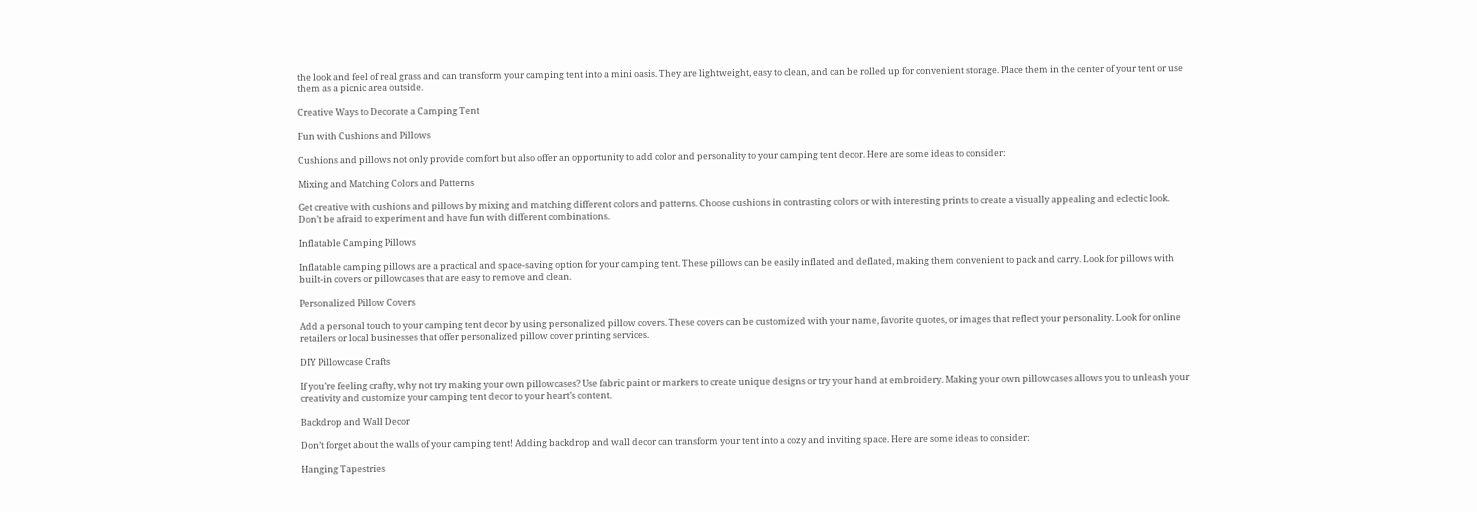the look and feel of real grass and can transform your camping tent into a mini oasis. They are lightweight, easy to clean, and can be rolled up for convenient storage. Place them in the center of your tent or use them as a picnic area outside.

Creative Ways to Decorate a Camping Tent

Fun with Cushions and Pillows

Cushions and pillows not only provide comfort but also offer an opportunity to add color and personality to your camping tent decor. Here are some ideas to consider:

Mixing and Matching Colors and Patterns

Get creative with cushions and pillows by mixing and matching different colors and patterns. Choose cushions in contrasting colors or with interesting prints to create a visually appealing and eclectic look. Don’t be afraid to experiment and have fun with different combinations.

Inflatable Camping Pillows

Inflatable camping pillows are a practical and space-saving option for your camping tent. These pillows can be easily inflated and deflated, making them convenient to pack and carry. Look for pillows with built-in covers or pillowcases that are easy to remove and clean.

Personalized Pillow Covers

Add a personal touch to your camping tent decor by using personalized pillow covers. These covers can be customized with your name, favorite quotes, or images that reflect your personality. Look for online retailers or local businesses that offer personalized pillow cover printing services.

DIY Pillowcase Crafts

If you’re feeling crafty, why not try making your own pillowcases? Use fabric paint or markers to create unique designs or try your hand at embroidery. Making your own pillowcases allows you to unleash your creativity and customize your camping tent decor to your heart’s content.

Backdrop and Wall Decor

Don’t forget about the walls of your camping tent! Adding backdrop and wall decor can transform your tent into a cozy and inviting space. Here are some ideas to consider:

Hanging Tapestries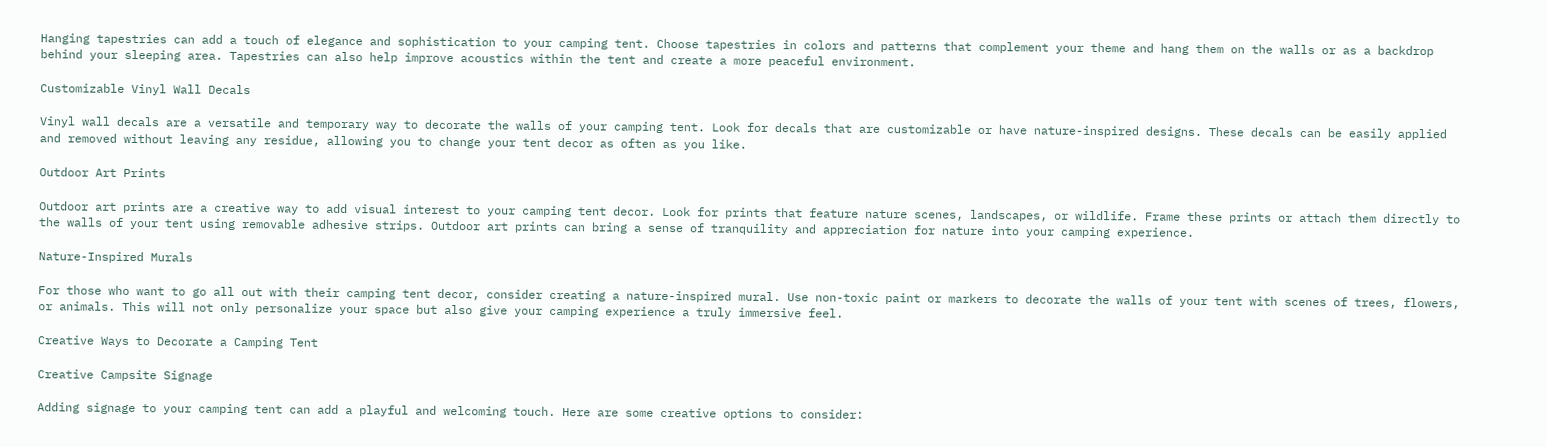Hanging tapestries can add a touch of elegance and sophistication to your camping tent. Choose tapestries in colors and patterns that complement your theme and hang them on the walls or as a backdrop behind your sleeping area. Tapestries can also help improve acoustics within the tent and create a more peaceful environment.

Customizable Vinyl Wall Decals

Vinyl wall decals are a versatile and temporary way to decorate the walls of your camping tent. Look for decals that are customizable or have nature-inspired designs. These decals can be easily applied and removed without leaving any residue, allowing you to change your tent decor as often as you like.

Outdoor Art Prints

Outdoor art prints are a creative way to add visual interest to your camping tent decor. Look for prints that feature nature scenes, landscapes, or wildlife. Frame these prints or attach them directly to the walls of your tent using removable adhesive strips. Outdoor art prints can bring a sense of tranquility and appreciation for nature into your camping experience.

Nature-Inspired Murals

For those who want to go all out with their camping tent decor, consider creating a nature-inspired mural. Use non-toxic paint or markers to decorate the walls of your tent with scenes of trees, flowers, or animals. This will not only personalize your space but also give your camping experience a truly immersive feel.

Creative Ways to Decorate a Camping Tent

Creative Campsite Signage

Adding signage to your camping tent can add a playful and welcoming touch. Here are some creative options to consider: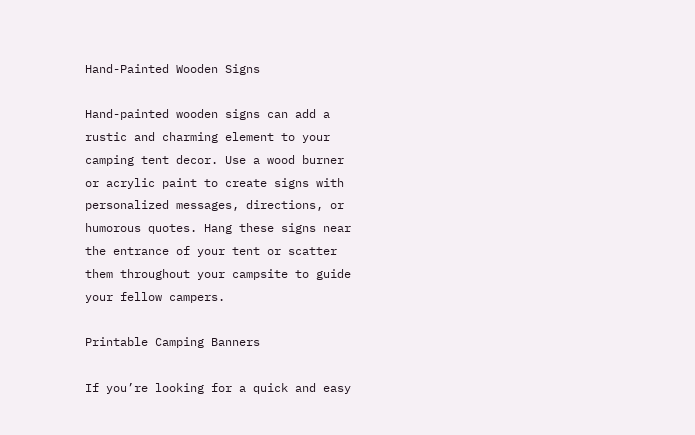Hand-Painted Wooden Signs

Hand-painted wooden signs can add a rustic and charming element to your camping tent decor. Use a wood burner or acrylic paint to create signs with personalized messages, directions, or humorous quotes. Hang these signs near the entrance of your tent or scatter them throughout your campsite to guide your fellow campers.

Printable Camping Banners

If you’re looking for a quick and easy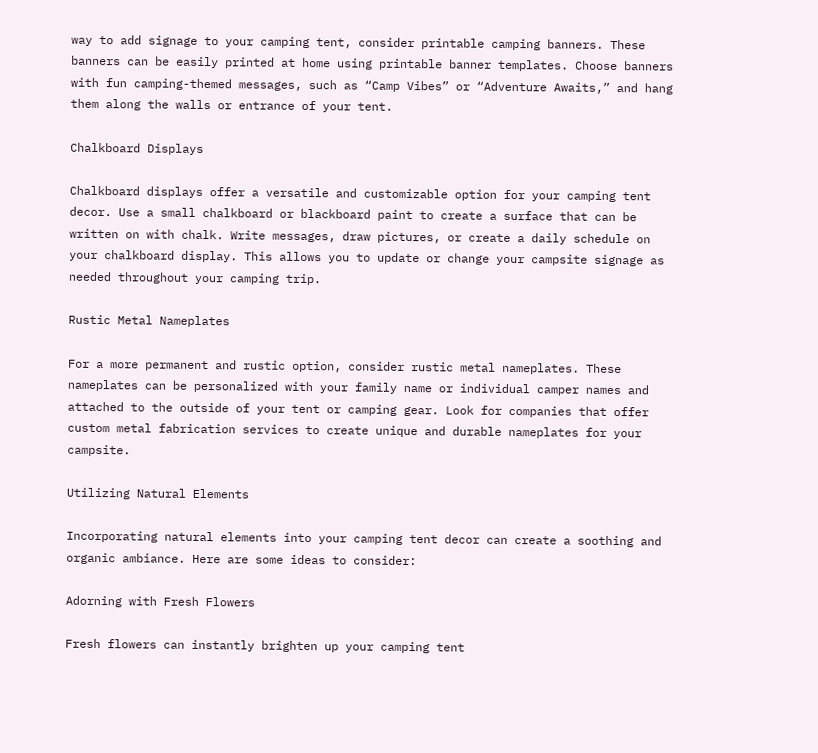way to add signage to your camping tent, consider printable camping banners. These banners can be easily printed at home using printable banner templates. Choose banners with fun camping-themed messages, such as “Camp Vibes” or “Adventure Awaits,” and hang them along the walls or entrance of your tent.

Chalkboard Displays

Chalkboard displays offer a versatile and customizable option for your camping tent decor. Use a small chalkboard or blackboard paint to create a surface that can be written on with chalk. Write messages, draw pictures, or create a daily schedule on your chalkboard display. This allows you to update or change your campsite signage as needed throughout your camping trip.

Rustic Metal Nameplates

For a more permanent and rustic option, consider rustic metal nameplates. These nameplates can be personalized with your family name or individual camper names and attached to the outside of your tent or camping gear. Look for companies that offer custom metal fabrication services to create unique and durable nameplates for your campsite.

Utilizing Natural Elements

Incorporating natural elements into your camping tent decor can create a soothing and organic ambiance. Here are some ideas to consider:

Adorning with Fresh Flowers

Fresh flowers can instantly brighten up your camping tent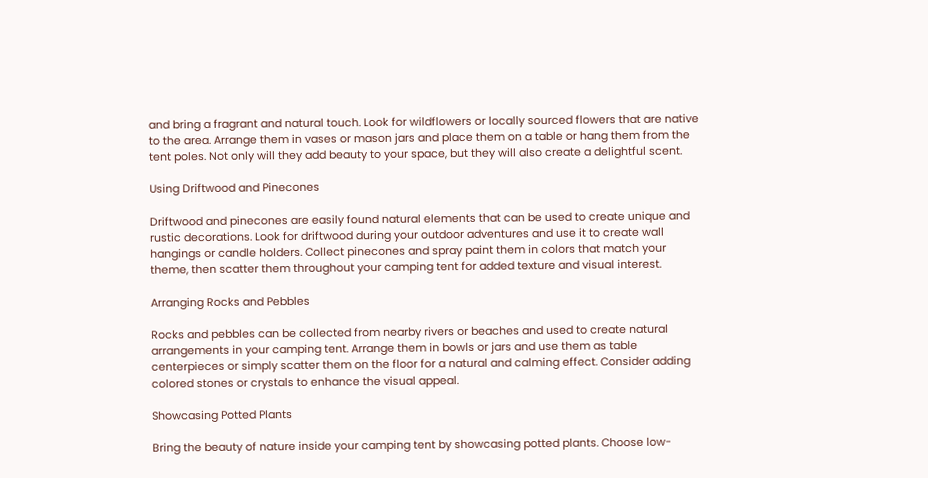and bring a fragrant and natural touch. Look for wildflowers or locally sourced flowers that are native to the area. Arrange them in vases or mason jars and place them on a table or hang them from the tent poles. Not only will they add beauty to your space, but they will also create a delightful scent.

Using Driftwood and Pinecones

Driftwood and pinecones are easily found natural elements that can be used to create unique and rustic decorations. Look for driftwood during your outdoor adventures and use it to create wall hangings or candle holders. Collect pinecones and spray paint them in colors that match your theme, then scatter them throughout your camping tent for added texture and visual interest.

Arranging Rocks and Pebbles

Rocks and pebbles can be collected from nearby rivers or beaches and used to create natural arrangements in your camping tent. Arrange them in bowls or jars and use them as table centerpieces or simply scatter them on the floor for a natural and calming effect. Consider adding colored stones or crystals to enhance the visual appeal.

Showcasing Potted Plants

Bring the beauty of nature inside your camping tent by showcasing potted plants. Choose low-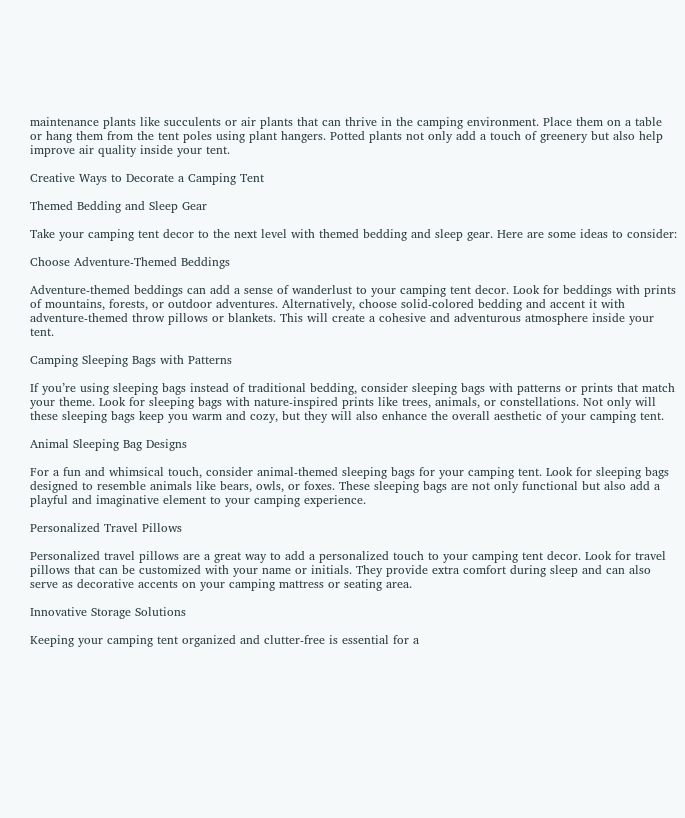maintenance plants like succulents or air plants that can thrive in the camping environment. Place them on a table or hang them from the tent poles using plant hangers. Potted plants not only add a touch of greenery but also help improve air quality inside your tent.

Creative Ways to Decorate a Camping Tent

Themed Bedding and Sleep Gear

Take your camping tent decor to the next level with themed bedding and sleep gear. Here are some ideas to consider:

Choose Adventure-Themed Beddings

Adventure-themed beddings can add a sense of wanderlust to your camping tent decor. Look for beddings with prints of mountains, forests, or outdoor adventures. Alternatively, choose solid-colored bedding and accent it with adventure-themed throw pillows or blankets. This will create a cohesive and adventurous atmosphere inside your tent.

Camping Sleeping Bags with Patterns

If you’re using sleeping bags instead of traditional bedding, consider sleeping bags with patterns or prints that match your theme. Look for sleeping bags with nature-inspired prints like trees, animals, or constellations. Not only will these sleeping bags keep you warm and cozy, but they will also enhance the overall aesthetic of your camping tent.

Animal Sleeping Bag Designs

For a fun and whimsical touch, consider animal-themed sleeping bags for your camping tent. Look for sleeping bags designed to resemble animals like bears, owls, or foxes. These sleeping bags are not only functional but also add a playful and imaginative element to your camping experience.

Personalized Travel Pillows

Personalized travel pillows are a great way to add a personalized touch to your camping tent decor. Look for travel pillows that can be customized with your name or initials. They provide extra comfort during sleep and can also serve as decorative accents on your camping mattress or seating area.

Innovative Storage Solutions

Keeping your camping tent organized and clutter-free is essential for a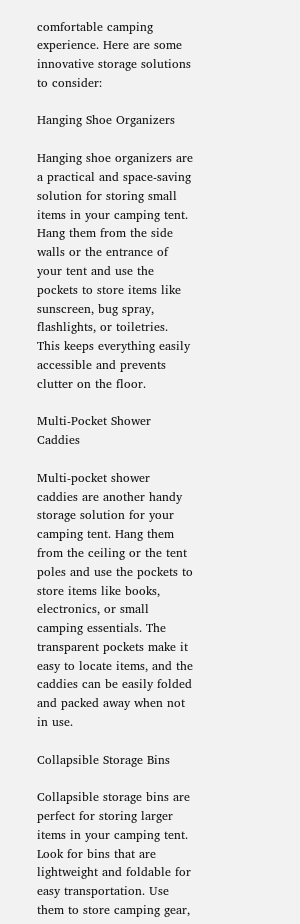comfortable camping experience. Here are some innovative storage solutions to consider:

Hanging Shoe Organizers

Hanging shoe organizers are a practical and space-saving solution for storing small items in your camping tent. Hang them from the side walls or the entrance of your tent and use the pockets to store items like sunscreen, bug spray, flashlights, or toiletries. This keeps everything easily accessible and prevents clutter on the floor.

Multi-Pocket Shower Caddies

Multi-pocket shower caddies are another handy storage solution for your camping tent. Hang them from the ceiling or the tent poles and use the pockets to store items like books, electronics, or small camping essentials. The transparent pockets make it easy to locate items, and the caddies can be easily folded and packed away when not in use.

Collapsible Storage Bins

Collapsible storage bins are perfect for storing larger items in your camping tent. Look for bins that are lightweight and foldable for easy transportation. Use them to store camping gear,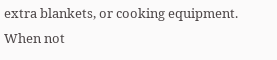extra blankets, or cooking equipment. When not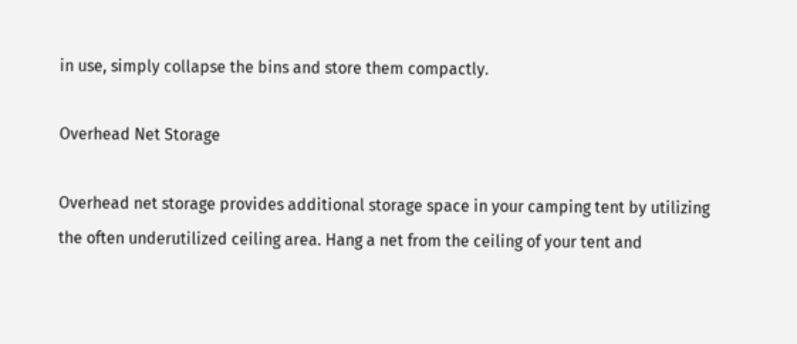in use, simply collapse the bins and store them compactly.

Overhead Net Storage

Overhead net storage provides additional storage space in your camping tent by utilizing the often underutilized ceiling area. Hang a net from the ceiling of your tent and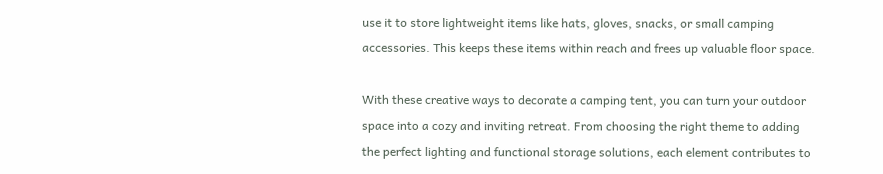use it to store lightweight items like hats, gloves, snacks, or small camping accessories. This keeps these items within reach and frees up valuable floor space.

With these creative ways to decorate a camping tent, you can turn your outdoor space into a cozy and inviting retreat. From choosing the right theme to adding the perfect lighting and functional storage solutions, each element contributes to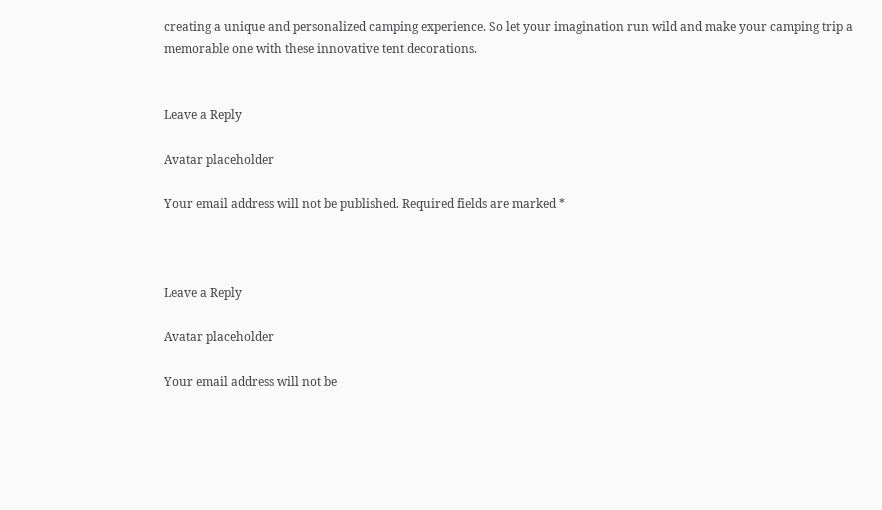creating a unique and personalized camping experience. So let your imagination run wild and make your camping trip a memorable one with these innovative tent decorations.


Leave a Reply

Avatar placeholder

Your email address will not be published. Required fields are marked *



Leave a Reply

Avatar placeholder

Your email address will not be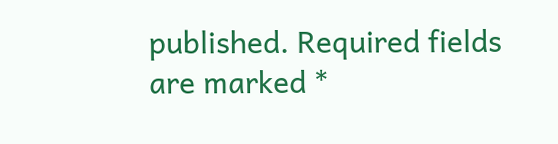published. Required fields are marked *